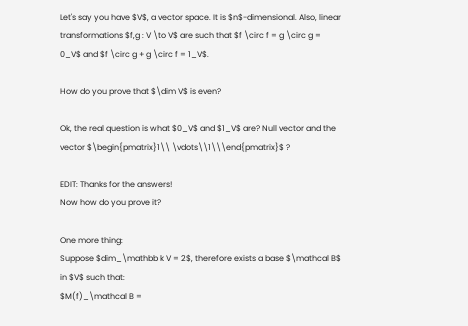Let's say you have $V$, a vector space. It is $n$-dimensional. Also, linear transformations $f,g : V \to V$ are such that $f \circ f = g \circ g = 0_V$ and $f \circ g + g \circ f = 1_V$.

How do you prove that $\dim V$ is even?

Ok, the real question is what $0_V$ and $1_V$ are? Null vector and the vector $\begin{pmatrix}1\\ \vdots\\1\\\end{pmatrix}$ ?

EDIT: Thanks for the answers!
Now how do you prove it?

One more thing:
Suppose $dim_\mathbb k V = 2$, therefore exists a base $\mathcal B$ in $V$ such that:
$M(f)_\mathcal B =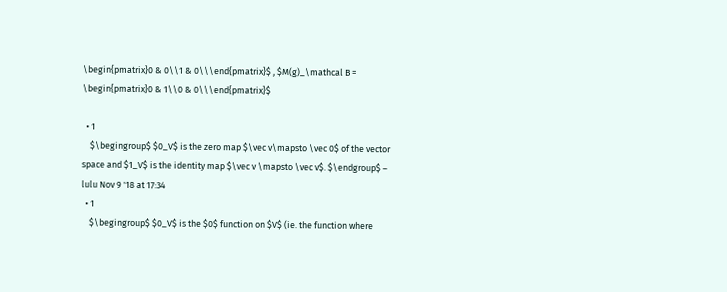\begin{pmatrix}0 & 0\\1 & 0\\\end{pmatrix}$ , $M(g)_\mathcal B = \begin{pmatrix}0 & 1\\0 & 0\\\end{pmatrix}$

  • 1
    $\begingroup$ $0_V$ is the zero map $\vec v\mapsto \vec 0$ of the vector space and $1_V$ is the identity map $\vec v \mapsto \vec v$. $\endgroup$ – lulu Nov 9 '18 at 17:34
  • 1
    $\begingroup$ $0_V$ is the $0$ function on $V$ (ie. the function where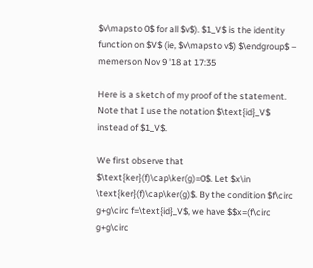$v\mapsto 0$ for all $v$). $1_V$ is the identity function on $V$ (ie, $v\mapsto v$) $\endgroup$ – memerson Nov 9 '18 at 17:35

Here is a sketch of my proof of the statement. Note that I use the notation $\text{id}_V$ instead of $1_V$.

We first observe that $\text{ker}(f)\cap\ker(g)=0$. Let $x\in \text{ker}(f)\cap\ker(g)$. By the condition $f\circ g+g\circ f=\text{id}_V$, we have $$x=(f\circ g+g\circ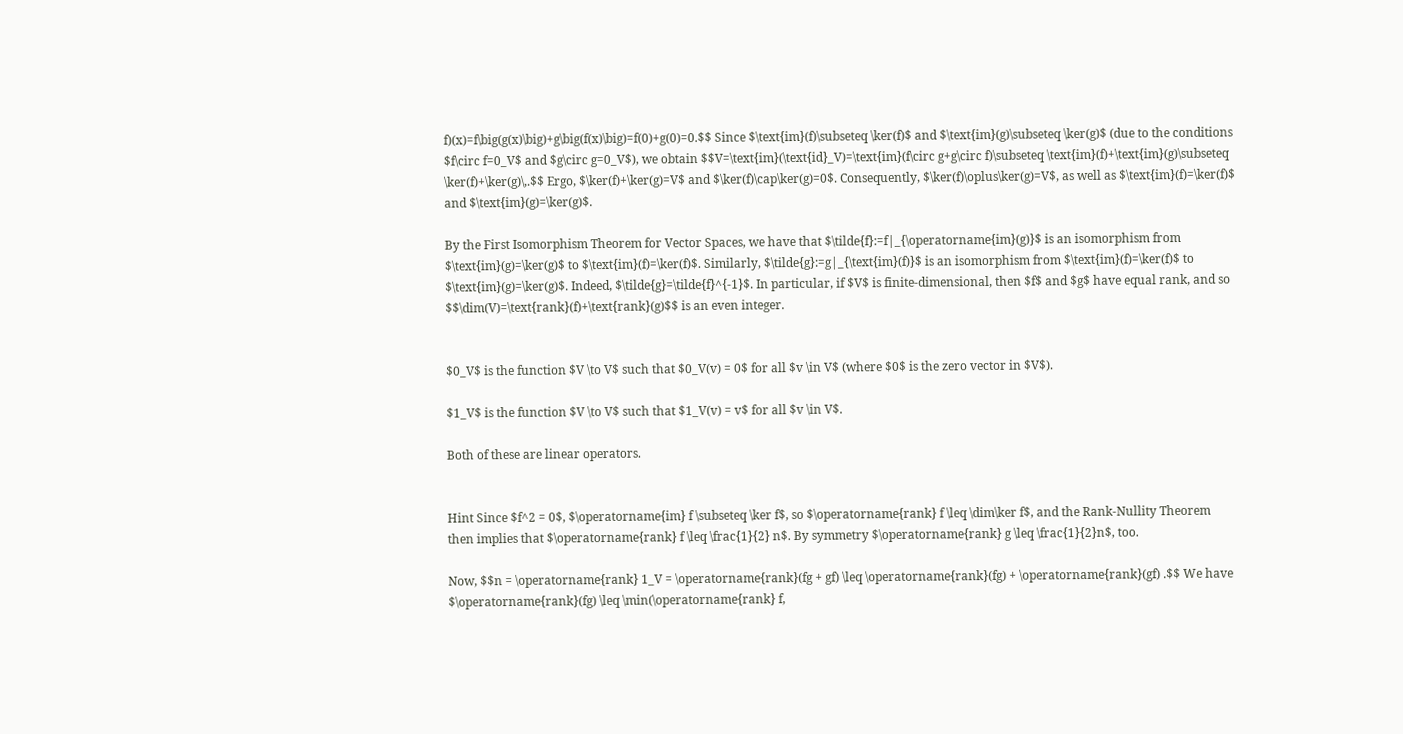f)(x)=f\big(g(x)\big)+g\big(f(x)\big)=f(0)+g(0)=0.$$ Since $\text{im}(f)\subseteq \ker(f)$ and $\text{im}(g)\subseteq \ker(g)$ (due to the conditions $f\circ f=0_V$ and $g\circ g=0_V$), we obtain $$V=\text{im}(\text{id}_V)=\text{im}(f\circ g+g\circ f)\subseteq \text{im}(f)+\text{im}(g)\subseteq \ker(f)+\ker(g)\,.$$ Ergo, $\ker(f)+\ker(g)=V$ and $\ker(f)\cap\ker(g)=0$. Consequently, $\ker(f)\oplus\ker(g)=V$, as well as $\text{im}(f)=\ker(f)$ and $\text{im}(g)=\ker(g)$.

By the First Isomorphism Theorem for Vector Spaces, we have that $\tilde{f}:=f|_{\operatorname{im}(g)}$ is an isomorphism from $\text{im}(g)=\ker(g)$ to $\text{im}(f)=\ker(f)$. Similarly, $\tilde{g}:=g|_{\text{im}(f)}$ is an isomorphism from $\text{im}(f)=\ker(f)$ to $\text{im}(g)=\ker(g)$. Indeed, $\tilde{g}=\tilde{f}^{-1}$. In particular, if $V$ is finite-dimensional, then $f$ and $g$ have equal rank, and so $$\dim(V)=\text{rank}(f)+\text{rank}(g)$$ is an even integer.


$0_V$ is the function $V \to V$ such that $0_V(v) = 0$ for all $v \in V$ (where $0$ is the zero vector in $V$).

$1_V$ is the function $V \to V$ such that $1_V(v) = v$ for all $v \in V$.

Both of these are linear operators.


Hint Since $f^2 = 0$, $\operatorname{im} f \subseteq \ker f$, so $\operatorname{rank} f \leq \dim\ker f$, and the Rank-Nullity Theorem then implies that $\operatorname{rank} f \leq \frac{1}{2} n$. By symmetry $\operatorname{rank} g \leq \frac{1}{2}n$, too.

Now, $$n = \operatorname{rank} 1_V = \operatorname{rank}(fg + gf) \leq \operatorname{rank}(fg) + \operatorname{rank}(gf) .$$ We have $\operatorname{rank}(fg) \leq \min(\operatorname{rank} f,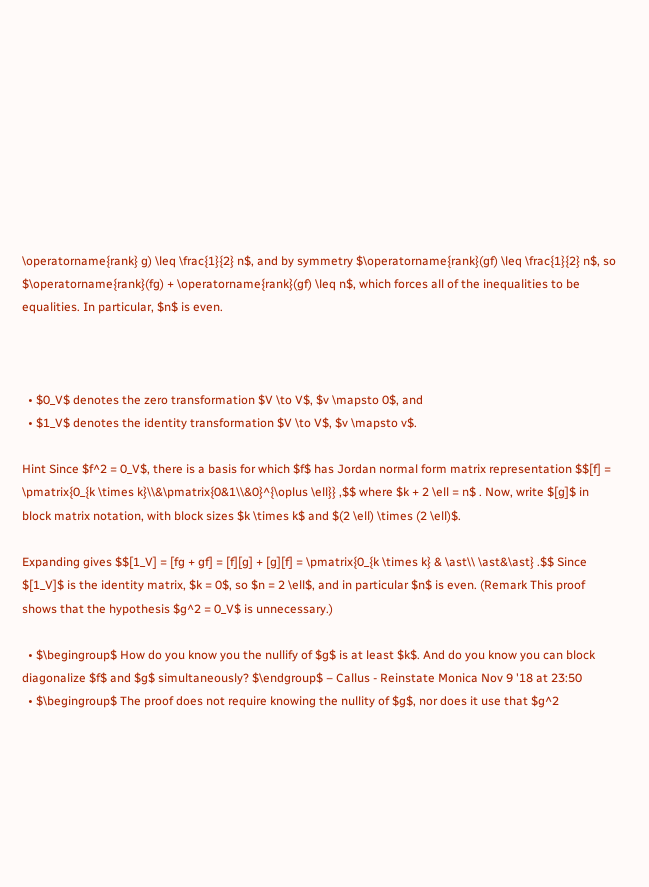\operatorname{rank} g) \leq \frac{1}{2} n$, and by symmetry $\operatorname{rank}(gf) \leq \frac{1}{2} n$, so $\operatorname{rank}(fg) + \operatorname{rank}(gf) \leq n$, which forces all of the inequalities to be equalities. In particular, $n$ is even.



  • $0_V$ denotes the zero transformation $V \to V$, $v \mapsto 0$, and
  • $1_V$ denotes the identity transformation $V \to V$, $v \mapsto v$.

Hint Since $f^2 = 0_V$, there is a basis for which $f$ has Jordan normal form matrix representation $$[f] = \pmatrix{0_{k \times k}\\&\pmatrix{0&1\\&0}^{\oplus \ell}} ,$$ where $k + 2 \ell = n$ . Now, write $[g]$ in block matrix notation, with block sizes $k \times k$ and $(2 \ell) \times (2 \ell)$.

Expanding gives $$[1_V] = [fg + gf] = [f][g] + [g][f] = \pmatrix{0_{k \times k} & \ast\\ \ast&\ast} .$$ Since $[1_V]$ is the identity matrix, $k = 0$, so $n = 2 \ell$, and in particular $n$ is even. (Remark This proof shows that the hypothesis $g^2 = 0_V$ is unnecessary.)

  • $\begingroup$ How do you know you the nullify of $g$ is at least $k$. And do you know you can block diagonalize $f$ and $g$ simultaneously? $\endgroup$ – Callus - Reinstate Monica Nov 9 '18 at 23:50
  • $\begingroup$ The proof does not require knowing the nullity of $g$, nor does it use that $g^2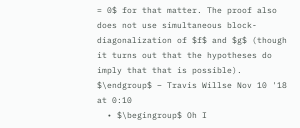= 0$ for that matter. The proof also does not use simultaneous block-diagonalization of $f$ and $g$ (though it turns out that the hypotheses do imply that that is possible). $\endgroup$ – Travis Willse Nov 10 '18 at 0:10
  • $\begingroup$ Oh I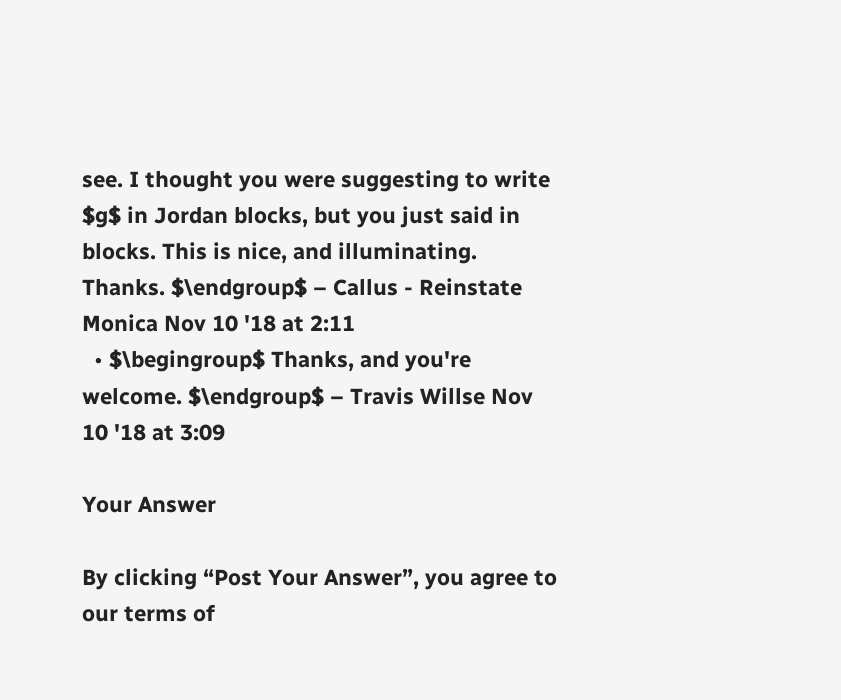see. I thought you were suggesting to write $g$ in Jordan blocks, but you just said in blocks. This is nice, and illuminating. Thanks. $\endgroup$ – Callus - Reinstate Monica Nov 10 '18 at 2:11
  • $\begingroup$ Thanks, and you're welcome. $\endgroup$ – Travis Willse Nov 10 '18 at 3:09

Your Answer

By clicking “Post Your Answer”, you agree to our terms of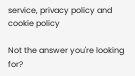service, privacy policy and cookie policy

Not the answer you're looking for?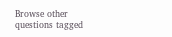Browse other questions tagged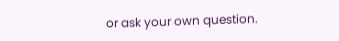or ask your own question.